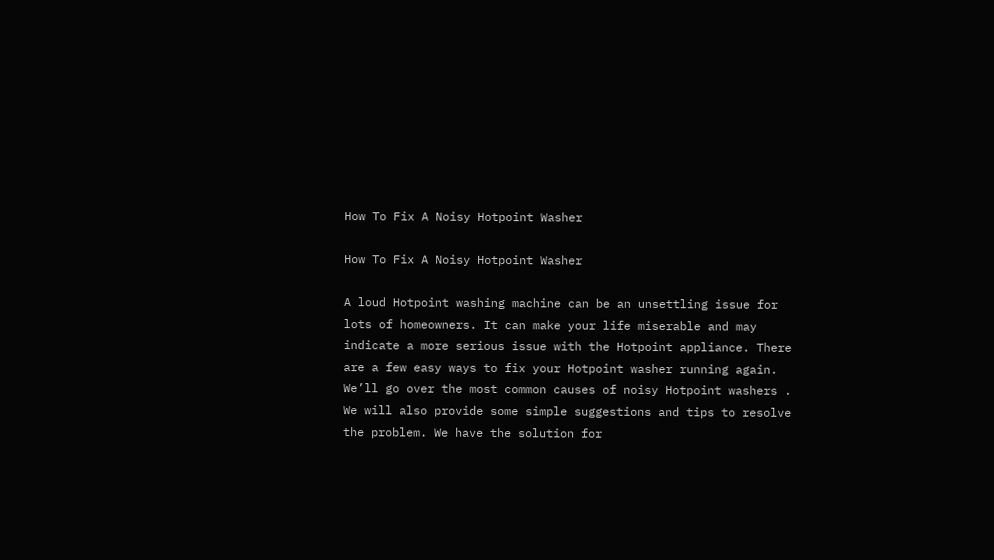How To Fix A Noisy Hotpoint Washer

How To Fix A Noisy Hotpoint Washer

A loud Hotpoint washing machine can be an unsettling issue for lots of homeowners. It can make your life miserable and may indicate a more serious issue with the Hotpoint appliance. There are a few easy ways to fix your Hotpoint washer running again. We’ll go over the most common causes of noisy Hotpoint washers . We will also provide some simple suggestions and tips to resolve the problem. We have the solution for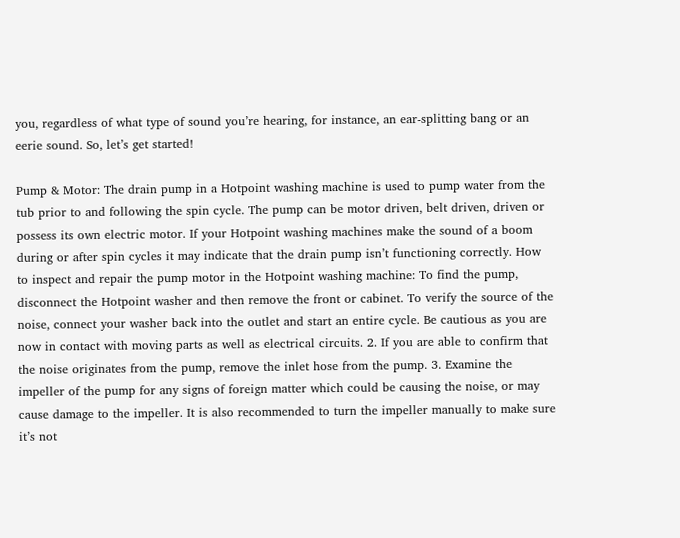you, regardless of what type of sound you’re hearing, for instance, an ear-splitting bang or an eerie sound. So, let’s get started!

Pump & Motor: The drain pump in a Hotpoint washing machine is used to pump water from the tub prior to and following the spin cycle. The pump can be motor driven, belt driven, driven or possess its own electric motor. If your Hotpoint washing machines make the sound of a boom during or after spin cycles it may indicate that the drain pump isn’t functioning correctly. How to inspect and repair the pump motor in the Hotpoint washing machine: To find the pump, disconnect the Hotpoint washer and then remove the front or cabinet. To verify the source of the noise, connect your washer back into the outlet and start an entire cycle. Be cautious as you are now in contact with moving parts as well as electrical circuits. 2. If you are able to confirm that the noise originates from the pump, remove the inlet hose from the pump. 3. Examine the impeller of the pump for any signs of foreign matter which could be causing the noise, or may cause damage to the impeller. It is also recommended to turn the impeller manually to make sure it’s not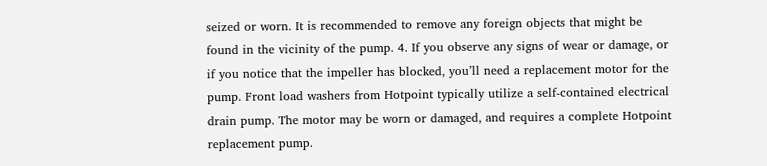seized or worn. It is recommended to remove any foreign objects that might be found in the vicinity of the pump. 4. If you observe any signs of wear or damage, or if you notice that the impeller has blocked, you’ll need a replacement motor for the pump. Front load washers from Hotpoint typically utilize a self-contained electrical drain pump. The motor may be worn or damaged, and requires a complete Hotpoint replacement pump.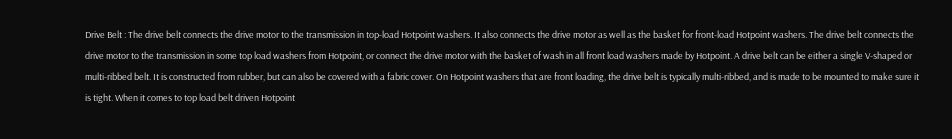Drive Belt : The drive belt connects the drive motor to the transmission in top-load Hotpoint washers. It also connects the drive motor as well as the basket for front-load Hotpoint washers. The drive belt connects the drive motor to the transmission in some top load washers from Hotpoint, or connect the drive motor with the basket of wash in all front load washers made by Hotpoint. A drive belt can be either a single V-shaped or multi-ribbed belt. It is constructed from rubber, but can also be covered with a fabric cover. On Hotpoint washers that are front loading, the drive belt is typically multi-ribbed, and is made to be mounted to make sure it is tight. When it comes to top load belt driven Hotpoint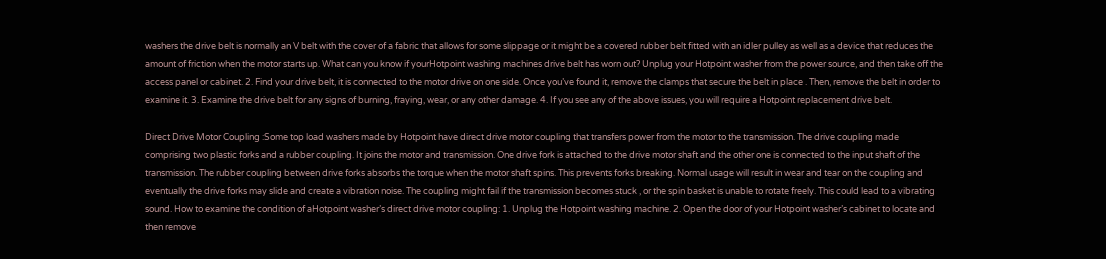washers the drive belt is normally an V belt with the cover of a fabric that allows for some slippage or it might be a covered rubber belt fitted with an idler pulley as well as a device that reduces the amount of friction when the motor starts up. What can you know if yourHotpoint washing machines drive belt has worn out? Unplug your Hotpoint washer from the power source, and then take off the access panel or cabinet. 2. Find your drive belt, it is connected to the motor drive on one side. Once you’ve found it, remove the clamps that secure the belt in place . Then, remove the belt in order to examine it. 3. Examine the drive belt for any signs of burning, fraying, wear, or any other damage. 4. If you see any of the above issues, you will require a Hotpoint replacement drive belt.

Direct Drive Motor Coupling :Some top load washers made by Hotpoint have direct drive motor coupling that transfers power from the motor to the transmission. The drive coupling made comprising two plastic forks and a rubber coupling. It joins the motor and transmission. One drive fork is attached to the drive motor shaft and the other one is connected to the input shaft of the transmission. The rubber coupling between drive forks absorbs the torque when the motor shaft spins. This prevents forks breaking. Normal usage will result in wear and tear on the coupling and eventually the drive forks may slide and create a vibration noise. The coupling might fail if the transmission becomes stuck , or the spin basket is unable to rotate freely. This could lead to a vibrating sound. How to examine the condition of aHotpoint washer’s direct drive motor coupling: 1. Unplug the Hotpoint washing machine. 2. Open the door of your Hotpoint washer’s cabinet to locate and then remove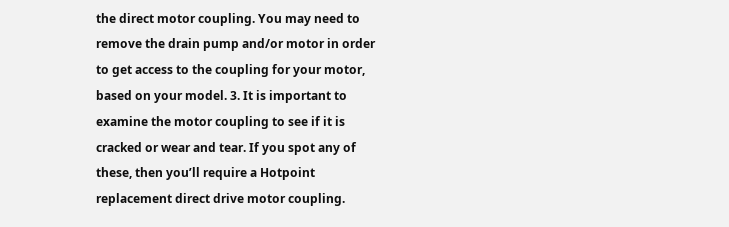the direct motor coupling. You may need to remove the drain pump and/or motor in order to get access to the coupling for your motor, based on your model. 3. It is important to examine the motor coupling to see if it is cracked or wear and tear. If you spot any of these, then you’ll require a Hotpoint replacement direct drive motor coupling.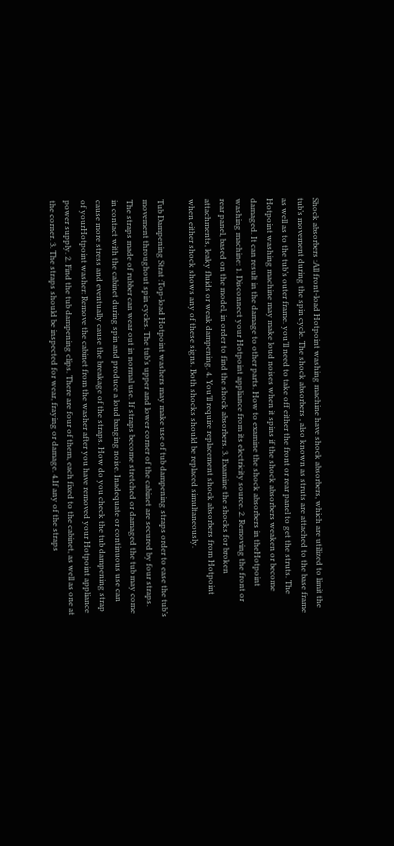Shock absorbers :All front-load Hotpoint washing machine have shock absorbers, which are utilized to limit the tub’s movement during the spin cycle. The shock absorbers , also known as struts are attached to the base frame as well as to the tub’s outer frame. you’ll need to take off either the front or rear panel to get the struts. The Hotpoint washing machine may make loud noises when it spins if the shock absorbers weaken or become damaged. It can result in the damage to other parts. How to examine the shock absorbers in theHotpoint washing machine: 1. Disconnect your Hotpoint appliance from its electricity source. 2. Removing the front or rear panel, based on the model, in order to find the shock absorbers. 3. Examine the shocks for broken attachments, leaky fluids or weak dampening. 4. You’ll require replacement shock absorbers from Hotpoint when either shock shows any of these signs. Both shocks should be replaced simultaneously.

Tub Dampening Strat :Top-load Hotpoint washers may make use of tub dampening straps order to ease the tub’s movement throughout spin cycles. The tub’s upper and lower corner of the cabinet are secured by four straps. The straps made of rubber can wear out in normal use. If straps become stretched or damaged the tub may come in contact with the cabinet during spin and produce a loud banging noise. Inadequate or continuous use can cause more stress and eventually cause the breakage of the straps. How do you check the tub dampening strap of yourHotpoint washer: Remove the cabinet from the washer after you have removed your Hotpoint appliance power supply. 2. Find the tub dampening clips. There are four of them, each fixed to the cabinet, as well as one at the corner. 3. The straps should be inspected for wear, fraying or damage. 4.If any of the straps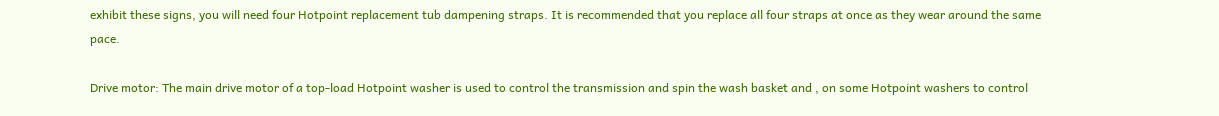exhibit these signs, you will need four Hotpoint replacement tub dampening straps. It is recommended that you replace all four straps at once as they wear around the same pace.

Drive motor: The main drive motor of a top-load Hotpoint washer is used to control the transmission and spin the wash basket and , on some Hotpoint washers to control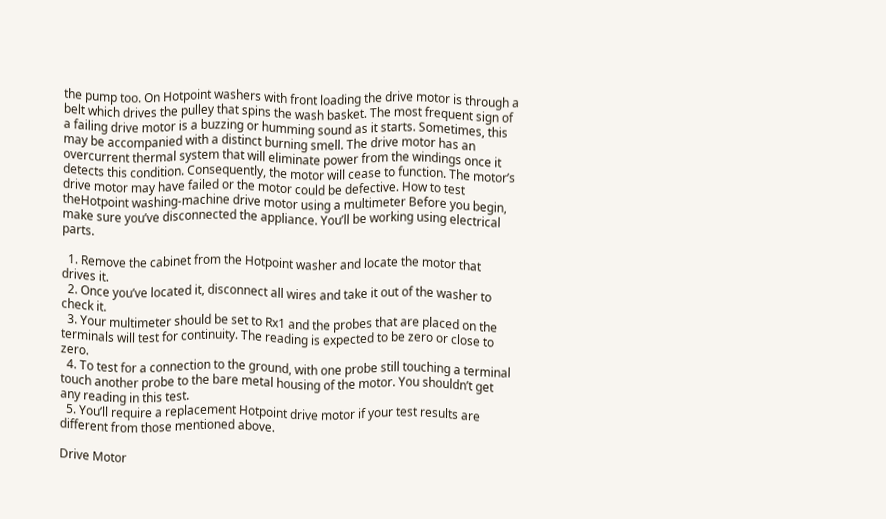the pump too. On Hotpoint washers with front loading the drive motor is through a belt which drives the pulley that spins the wash basket. The most frequent sign of a failing drive motor is a buzzing or humming sound as it starts. Sometimes, this may be accompanied with a distinct burning smell. The drive motor has an overcurrent thermal system that will eliminate power from the windings once it detects this condition. Consequently, the motor will cease to function. The motor’s drive motor may have failed or the motor could be defective. How to test theHotpoint washing-machine drive motor using a multimeter Before you begin, make sure you’ve disconnected the appliance. You’ll be working using electrical parts.

  1. Remove the cabinet from the Hotpoint washer and locate the motor that drives it.
  2. Once you’ve located it, disconnect all wires and take it out of the washer to check it.
  3. Your multimeter should be set to Rx1 and the probes that are placed on the terminals will test for continuity. The reading is expected to be zero or close to zero.
  4. To test for a connection to the ground, with one probe still touching a terminal touch another probe to the bare metal housing of the motor. You shouldn’t get any reading in this test.
  5. You’ll require a replacement Hotpoint drive motor if your test results are different from those mentioned above.

Drive Motor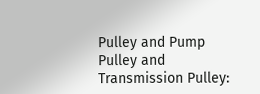Pulley and Pump Pulley and Transmission Pulley: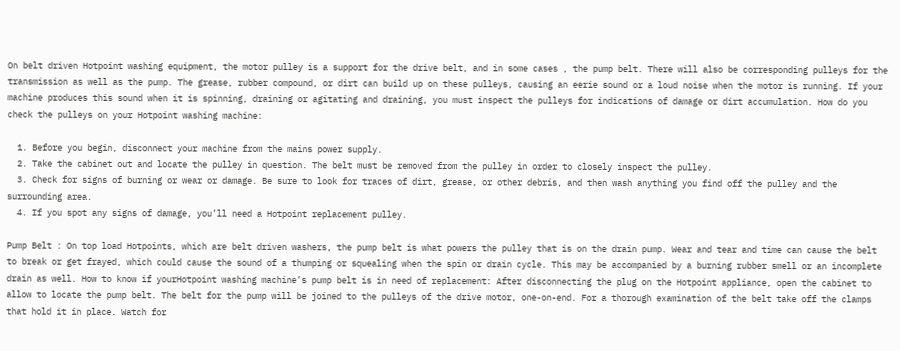On belt driven Hotpoint washing equipment, the motor pulley is a support for the drive belt, and in some cases , the pump belt. There will also be corresponding pulleys for the transmission as well as the pump. The grease, rubber compound, or dirt can build up on these pulleys, causing an eerie sound or a loud noise when the motor is running. If your machine produces this sound when it is spinning, draining or agitating and draining, you must inspect the pulleys for indications of damage or dirt accumulation. How do you check the pulleys on your Hotpoint washing machine:

  1. Before you begin, disconnect your machine from the mains power supply.
  2. Take the cabinet out and locate the pulley in question. The belt must be removed from the pulley in order to closely inspect the pulley.
  3. Check for signs of burning or wear or damage. Be sure to look for traces of dirt, grease, or other debris, and then wash anything you find off the pulley and the surrounding area.
  4. If you spot any signs of damage, you’ll need a Hotpoint replacement pulley.

Pump Belt : On top load Hotpoints, which are belt driven washers, the pump belt is what powers the pulley that is on the drain pump. Wear and tear and time can cause the belt to break or get frayed, which could cause the sound of a thumping or squealing when the spin or drain cycle. This may be accompanied by a burning rubber smell or an incomplete drain as well. How to know if yourHotpoint washing machine’s pump belt is in need of replacement: After disconnecting the plug on the Hotpoint appliance, open the cabinet to allow to locate the pump belt. The belt for the pump will be joined to the pulleys of the drive motor, one-on-end. For a thorough examination of the belt take off the clamps that hold it in place. Watch for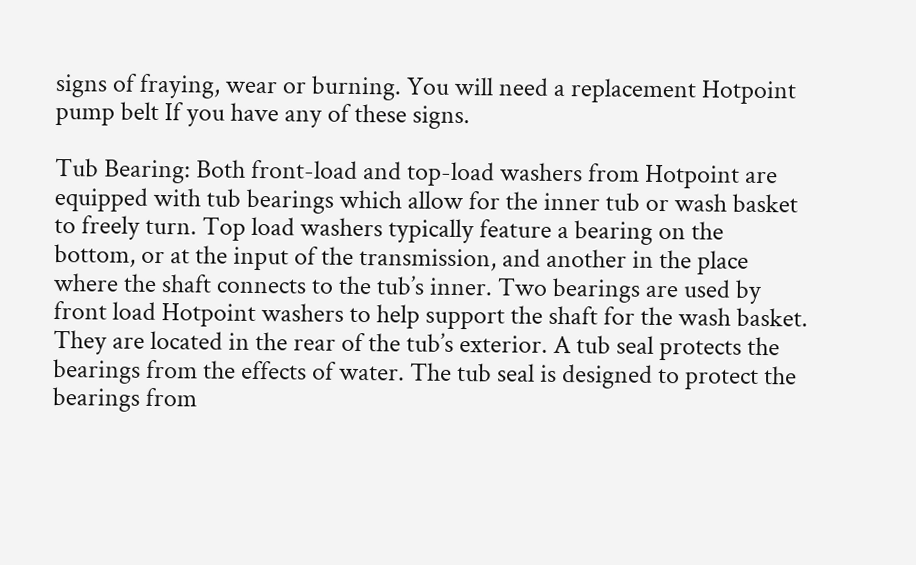signs of fraying, wear or burning. You will need a replacement Hotpoint pump belt If you have any of these signs.

Tub Bearing: Both front-load and top-load washers from Hotpoint are equipped with tub bearings which allow for the inner tub or wash basket to freely turn. Top load washers typically feature a bearing on the bottom, or at the input of the transmission, and another in the place where the shaft connects to the tub’s inner. Two bearings are used by front load Hotpoint washers to help support the shaft for the wash basket. They are located in the rear of the tub’s exterior. A tub seal protects the bearings from the effects of water. The tub seal is designed to protect the bearings from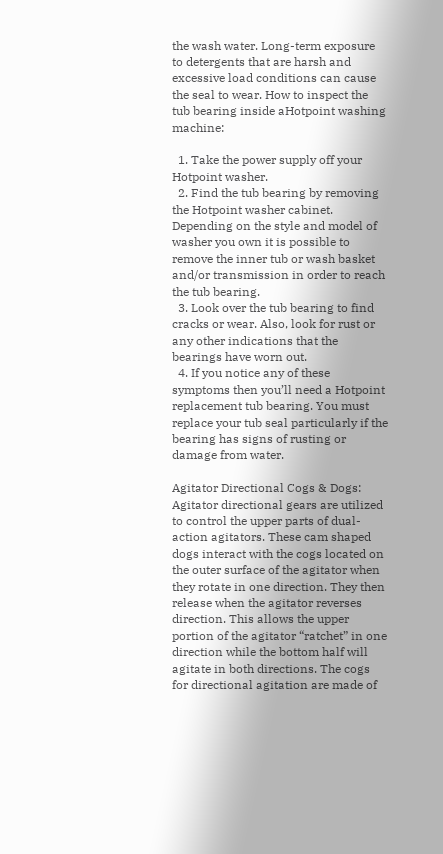the wash water. Long-term exposure to detergents that are harsh and excessive load conditions can cause the seal to wear. How to inspect the tub bearing inside aHotpoint washing machine:

  1. Take the power supply off your Hotpoint washer.
  2. Find the tub bearing by removing the Hotpoint washer cabinet. Depending on the style and model of washer you own it is possible to remove the inner tub or wash basket and/or transmission in order to reach the tub bearing.
  3. Look over the tub bearing to find cracks or wear. Also, look for rust or any other indications that the bearings have worn out.
  4. If you notice any of these symptoms then you’ll need a Hotpoint replacement tub bearing. You must replace your tub seal particularly if the bearing has signs of rusting or damage from water.

Agitator Directional Cogs & Dogs: Agitator directional gears are utilized to control the upper parts of dual-action agitators. These cam shaped dogs interact with the cogs located on the outer surface of the agitator when they rotate in one direction. They then release when the agitator reverses direction. This allows the upper portion of the agitator “ratchet” in one direction while the bottom half will agitate in both directions. The cogs for directional agitation are made of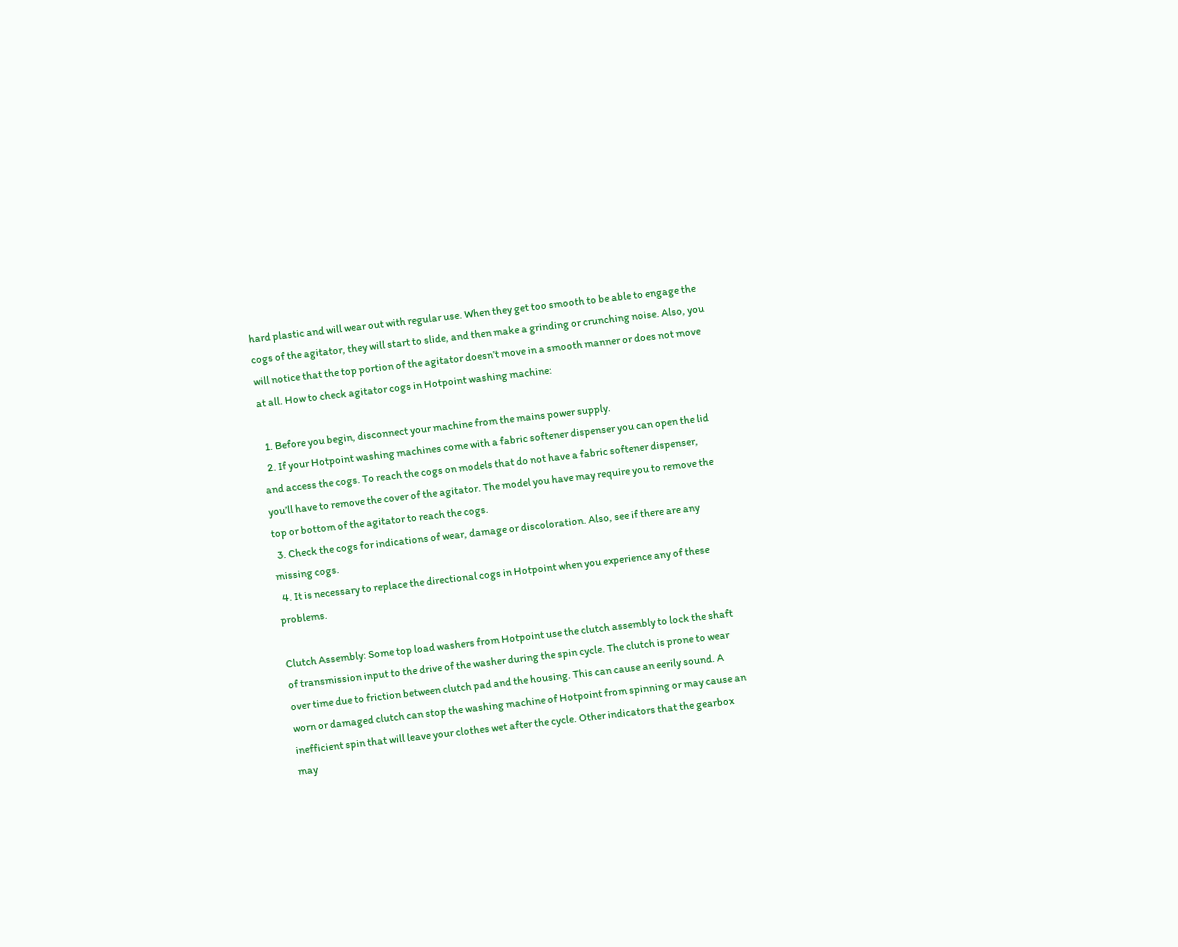hard plastic and will wear out with regular use. When they get too smooth to be able to engage the cogs of the agitator, they will start to slide, and then make a grinding or crunching noise. Also, you will notice that the top portion of the agitator doesn’t move in a smooth manner or does not move at all. How to check agitator cogs in Hotpoint washing machine:

  1. Before you begin, disconnect your machine from the mains power supply.
  2. If your Hotpoint washing machines come with a fabric softener dispenser you can open the lid and access the cogs. To reach the cogs on models that do not have a fabric softener dispenser, you’ll have to remove the cover of the agitator. The model you have may require you to remove the top or bottom of the agitator to reach the cogs.
  3. Check the cogs for indications of wear, damage or discoloration. Also, see if there are any missing cogs.
  4. It is necessary to replace the directional cogs in Hotpoint when you experience any of these problems.

Clutch Assembly: Some top load washers from Hotpoint use the clutch assembly to lock the shaft of transmission input to the drive of the washer during the spin cycle. The clutch is prone to wear over time due to friction between clutch pad and the housing. This can cause an eerily sound. A worn or damaged clutch can stop the washing machine of Hotpoint from spinning or may cause an inefficient spin that will leave your clothes wet after the cycle. Other indicators that the gearbox may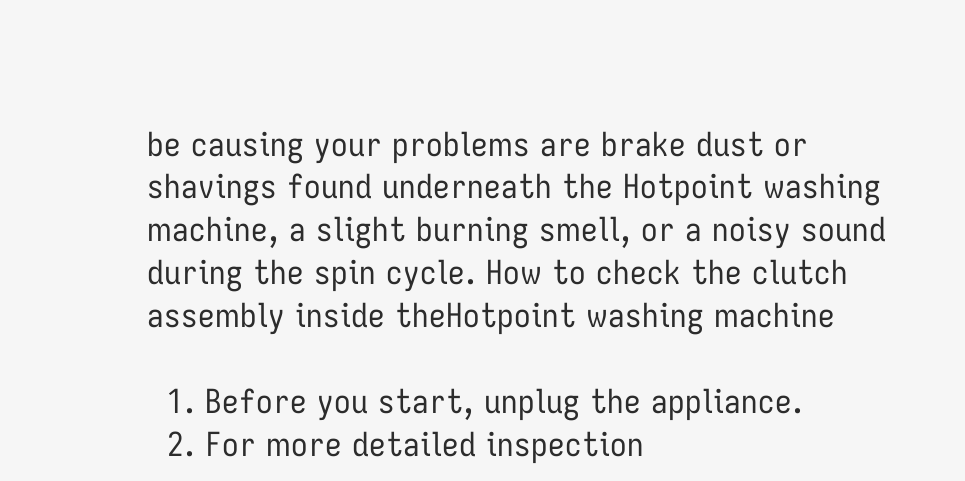be causing your problems are brake dust or shavings found underneath the Hotpoint washing machine, a slight burning smell, or a noisy sound during the spin cycle. How to check the clutch assembly inside theHotpoint washing machine

  1. Before you start, unplug the appliance.
  2. For more detailed inspection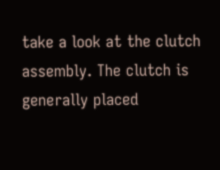take a look at the clutch assembly. The clutch is generally placed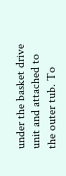under the basket drive unit and attached to the outer tub. To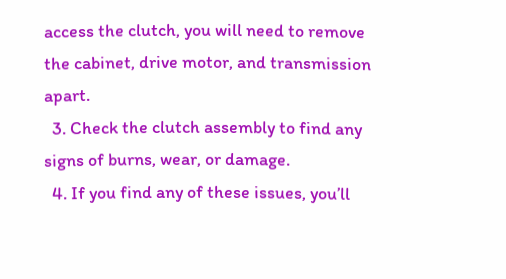access the clutch, you will need to remove the cabinet, drive motor, and transmission apart.
  3. Check the clutch assembly to find any signs of burns, wear, or damage.
  4. If you find any of these issues, you’ll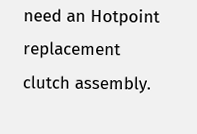need an Hotpoint replacement clutch assembly.